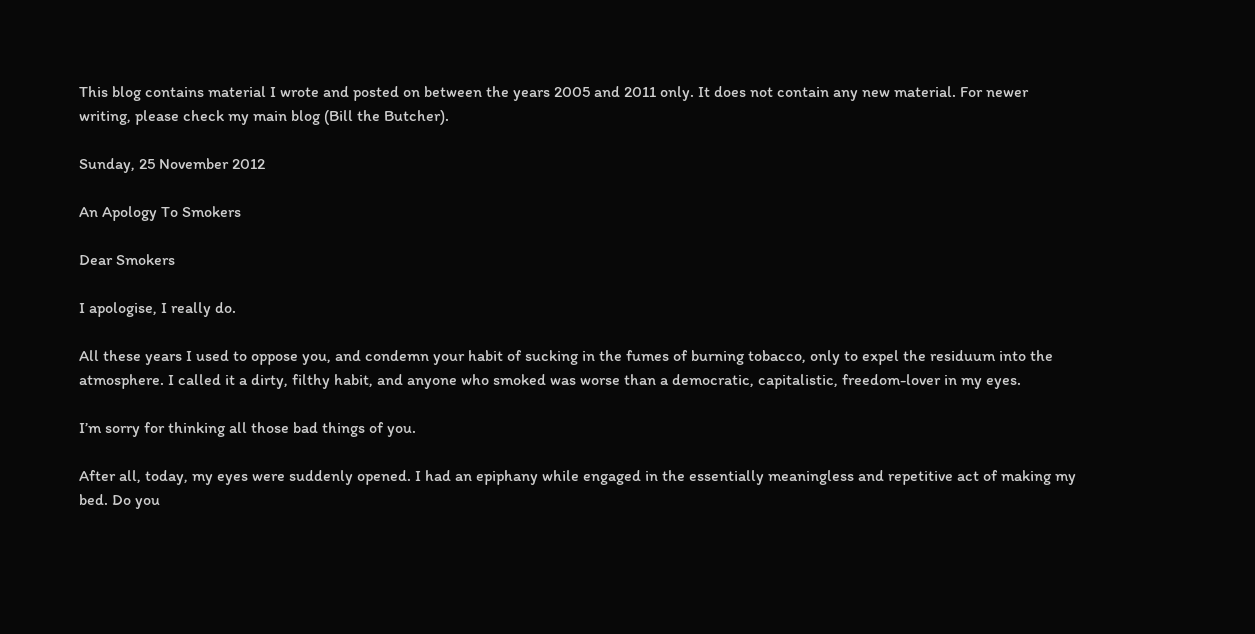This blog contains material I wrote and posted on between the years 2005 and 2011 only. It does not contain any new material. For newer writing, please check my main blog (Bill the Butcher).

Sunday, 25 November 2012

An Apology To Smokers

Dear Smokers

I apologise, I really do.

All these years I used to oppose you, and condemn your habit of sucking in the fumes of burning tobacco, only to expel the residuum into the atmosphere. I called it a dirty, filthy habit, and anyone who smoked was worse than a democratic, capitalistic, freedom-lover in my eyes.

I’m sorry for thinking all those bad things of you.

After all, today, my eyes were suddenly opened. I had an epiphany while engaged in the essentially meaningless and repetitive act of making my bed. Do you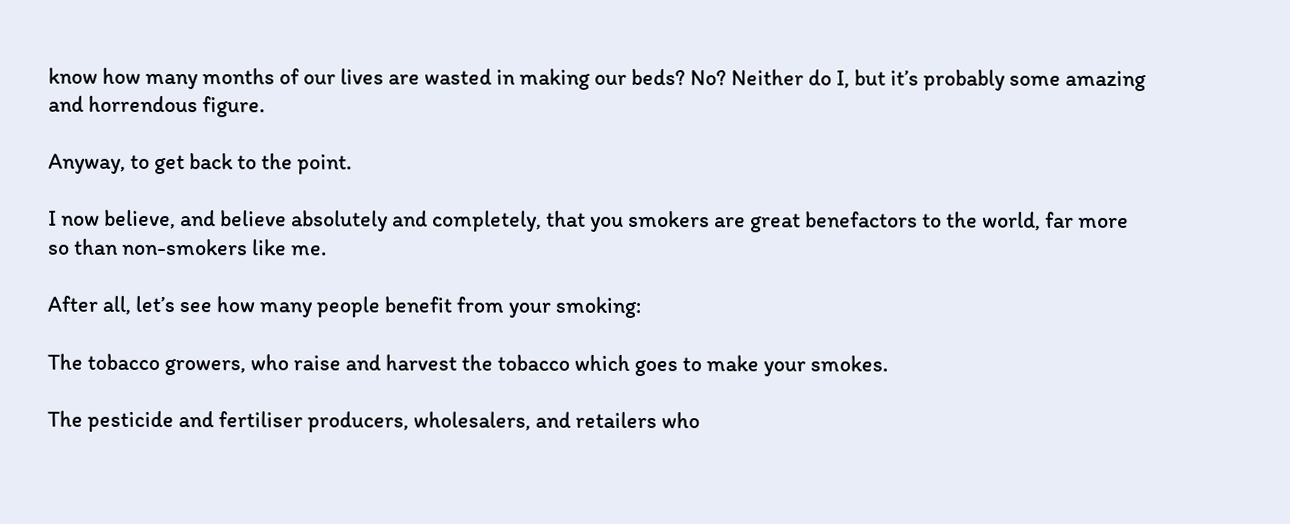know how many months of our lives are wasted in making our beds? No? Neither do I, but it’s probably some amazing and horrendous figure.

Anyway, to get back to the point.

I now believe, and believe absolutely and completely, that you smokers are great benefactors to the world, far more so than non-smokers like me.

After all, let’s see how many people benefit from your smoking:

The tobacco growers, who raise and harvest the tobacco which goes to make your smokes.

The pesticide and fertiliser producers, wholesalers, and retailers who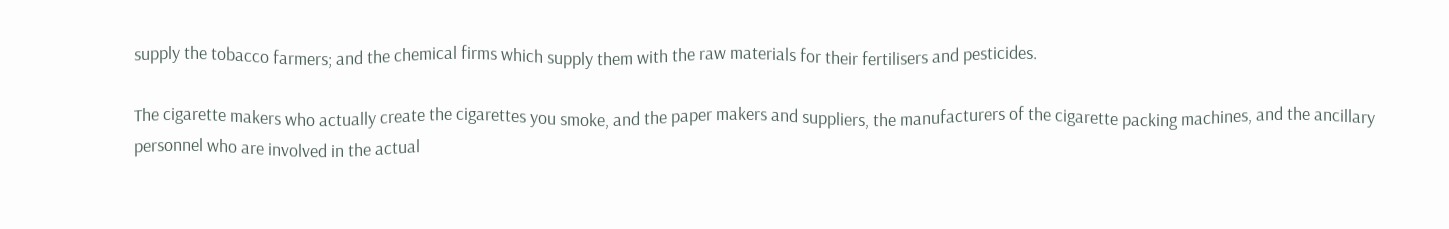supply the tobacco farmers; and the chemical firms which supply them with the raw materials for their fertilisers and pesticides.

The cigarette makers who actually create the cigarettes you smoke, and the paper makers and suppliers, the manufacturers of the cigarette packing machines, and the ancillary personnel who are involved in the actual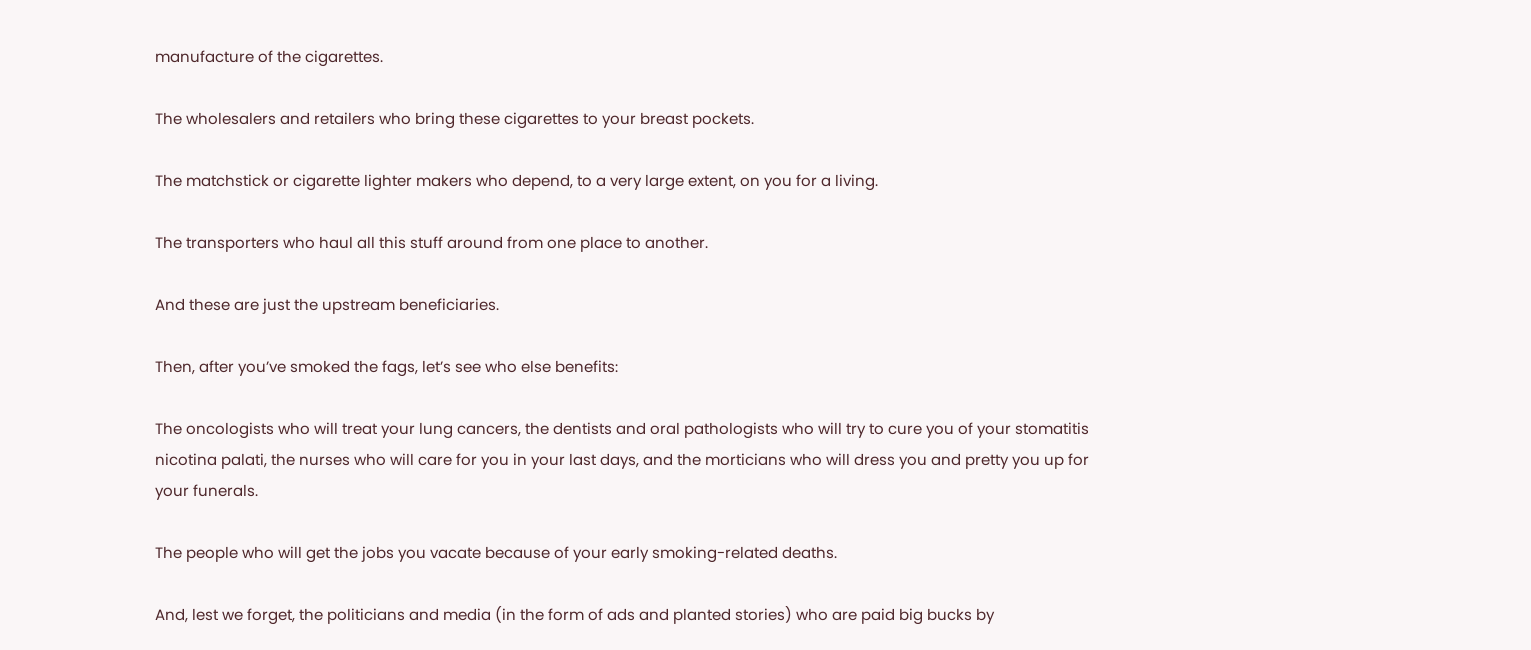manufacture of the cigarettes.

The wholesalers and retailers who bring these cigarettes to your breast pockets.

The matchstick or cigarette lighter makers who depend, to a very large extent, on you for a living.

The transporters who haul all this stuff around from one place to another.

And these are just the upstream beneficiaries.

Then, after you’ve smoked the fags, let’s see who else benefits:

The oncologists who will treat your lung cancers, the dentists and oral pathologists who will try to cure you of your stomatitis nicotina palati, the nurses who will care for you in your last days, and the morticians who will dress you and pretty you up for your funerals.

The people who will get the jobs you vacate because of your early smoking-related deaths.

And, lest we forget, the politicians and media (in the form of ads and planted stories) who are paid big bucks by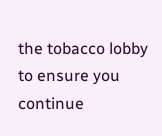the tobacco lobby to ensure you continue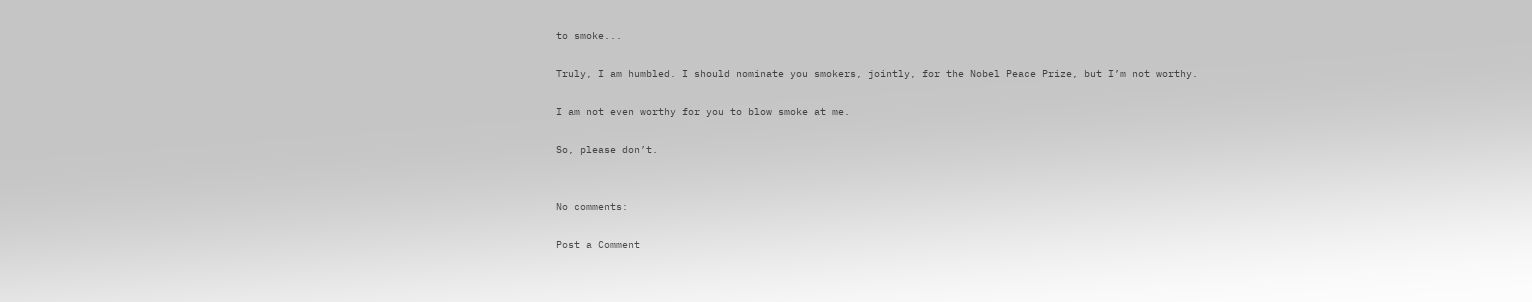to smoke...

Truly, I am humbled. I should nominate you smokers, jointly, for the Nobel Peace Prize, but I’m not worthy.

I am not even worthy for you to blow smoke at me.

So, please don’t.


No comments:

Post a Comment